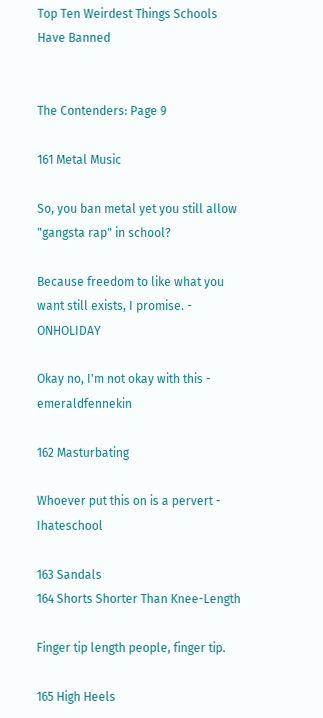Top Ten Weirdest Things Schools Have Banned


The Contenders: Page 9

161 Metal Music

So, you ban metal yet you still allow "gangsta rap" in school?

Because freedom to like what you want still exists, I promise. - ONHOLIDAY

Okay no, I'm not okay with this - emeraldfennekin

162 Masturbating

Whoever put this on is a pervert - Ihateschool

163 Sandals
164 Shorts Shorter Than Knee-Length

Finger tip length people, finger tip.

165 High Heels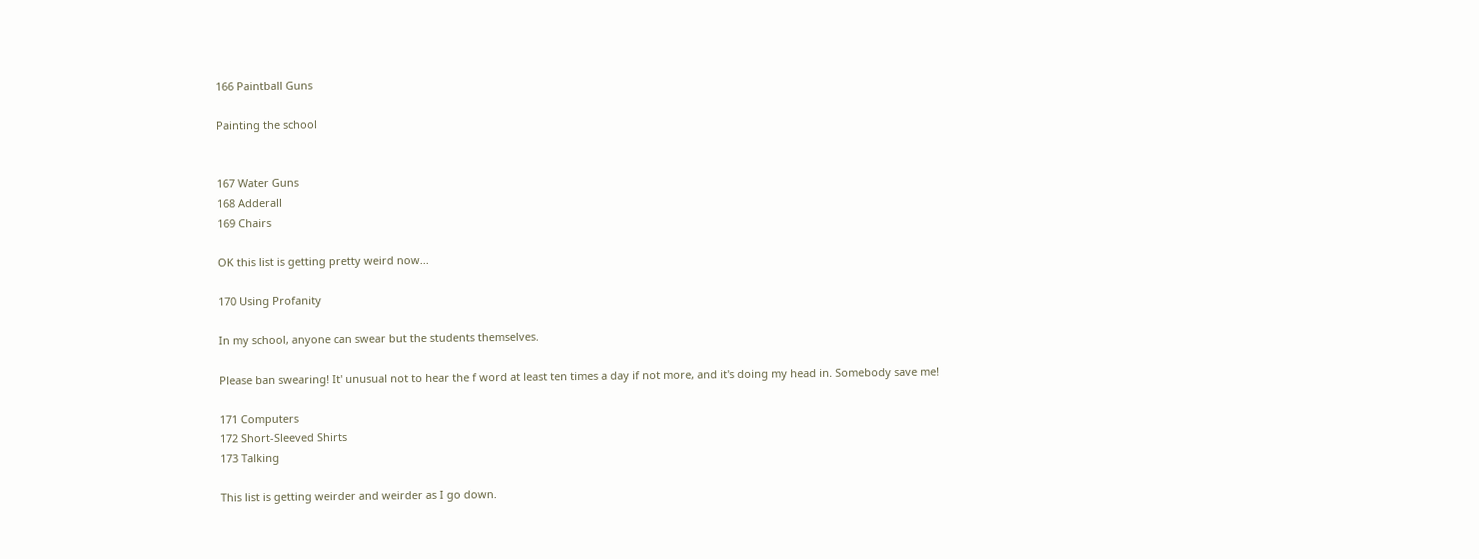166 Paintball Guns

Painting the school


167 Water Guns
168 Adderall
169 Chairs

OK this list is getting pretty weird now...

170 Using Profanity

In my school, anyone can swear but the students themselves.

Please ban swearing! It' unusual not to hear the f word at least ten times a day if not more, and it's doing my head in. Somebody save me!

171 Computers
172 Short-Sleeved Shirts
173 Talking

This list is getting weirder and weirder as I go down.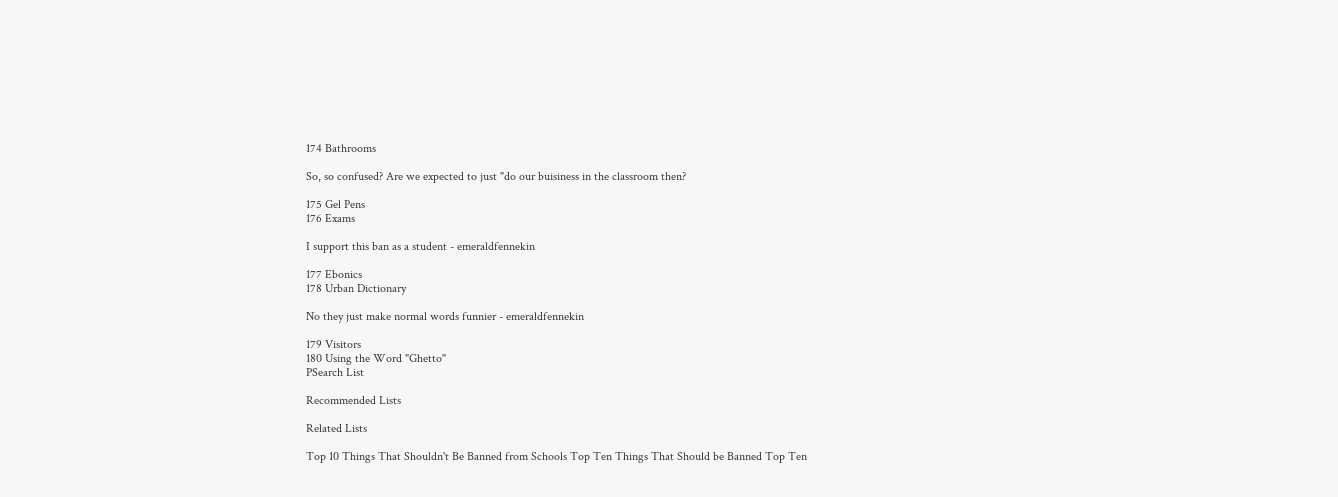174 Bathrooms

So, so confused? Are we expected to just "do our buisiness in the classroom then?

175 Gel Pens
176 Exams

I support this ban as a student - emeraldfennekin

177 Ebonics
178 Urban Dictionary

No they just make normal words funnier - emeraldfennekin

179 Visitors
180 Using the Word "Ghetto"
PSearch List

Recommended Lists

Related Lists

Top 10 Things That Shouldn't Be Banned from Schools Top Ten Things That Should be Banned Top Ten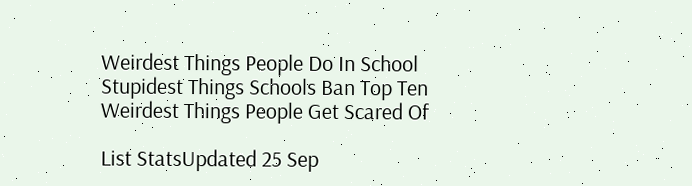Weirdest Things People Do In School Stupidest Things Schools Ban Top Ten Weirdest Things People Get Scared Of

List StatsUpdated 25 Sep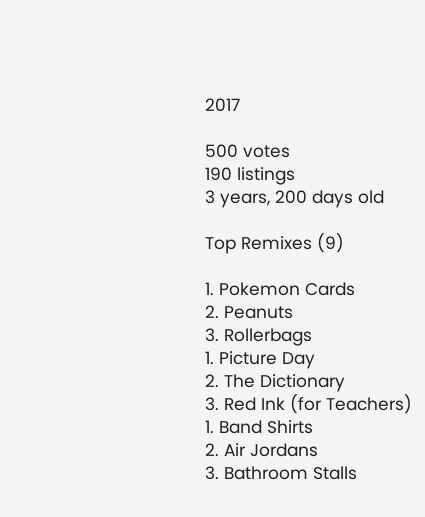2017

500 votes
190 listings
3 years, 200 days old

Top Remixes (9)

1. Pokemon Cards
2. Peanuts
3. Rollerbags
1. Picture Day
2. The Dictionary
3. Red Ink (for Teachers)
1. Band Shirts
2. Air Jordans
3. Bathroom Stalls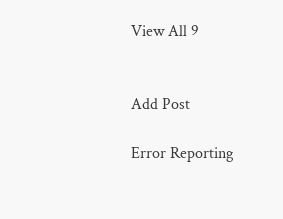View All 9


Add Post

Error Reporting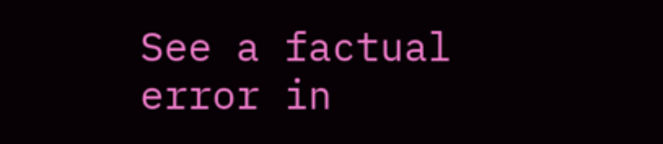See a factual error in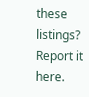these listings? Report it here.